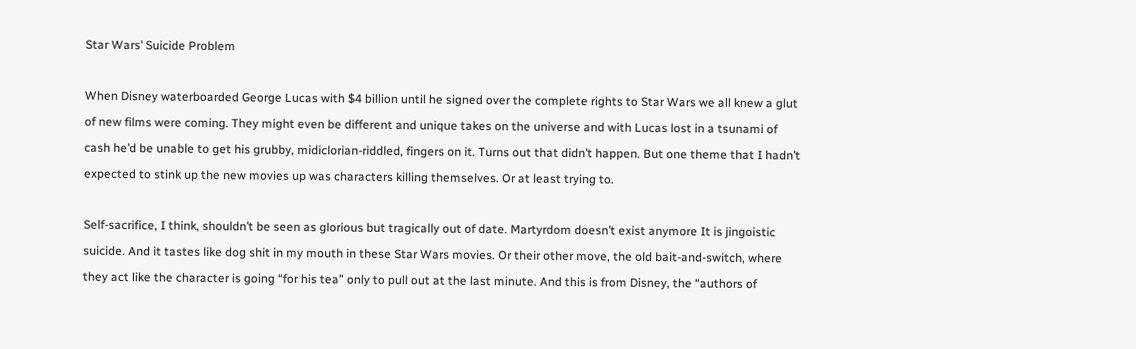Star Wars’ Suicide Problem

When Disney waterboarded George Lucas with $4 billion until he signed over the complete rights to Star Wars we all knew a glut of new films were coming. They might even be different and unique takes on the universe and with Lucas lost in a tsunami of cash he’d be unable to get his grubby, midiclorian-riddled, fingers on it. Turns out that didn’t happen. But one theme that I hadn’t expected to stink up the new movies up was characters killing themselves. Or at least trying to.

Self-sacrifice, I think, shouldn’t be seen as glorious but tragically out of date. Martyrdom doesn’t exist anymore It is jingoistic suicide. And it tastes like dog shit in my mouth in these Star Wars movies. Or their other move, the old bait-and-switch, where they act like the character is going “for his tea” only to pull out at the last minute. And this is from Disney, the “authors of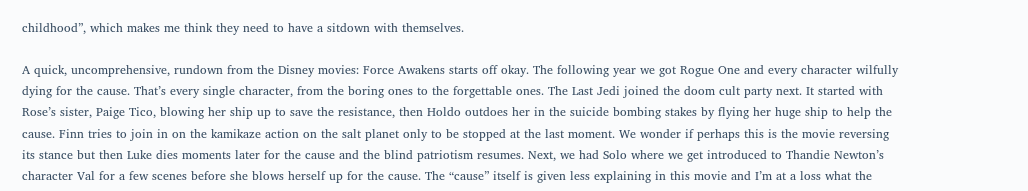childhood”, which makes me think they need to have a sitdown with themselves.

A quick, uncomprehensive, rundown from the Disney movies: Force Awakens starts off okay. The following year we got Rogue One and every character wilfully dying for the cause. That’s every single character, from the boring ones to the forgettable ones. The Last Jedi joined the doom cult party next. It started with Rose’s sister, Paige Tico, blowing her ship up to save the resistance, then Holdo outdoes her in the suicide bombing stakes by flying her huge ship to help the cause. Finn tries to join in on the kamikaze action on the salt planet only to be stopped at the last moment. We wonder if perhaps this is the movie reversing its stance but then Luke dies moments later for the cause and the blind patriotism resumes. Next, we had Solo where we get introduced to Thandie Newton’s character Val for a few scenes before she blows herself up for the cause. The “cause” itself is given less explaining in this movie and I’m at a loss what the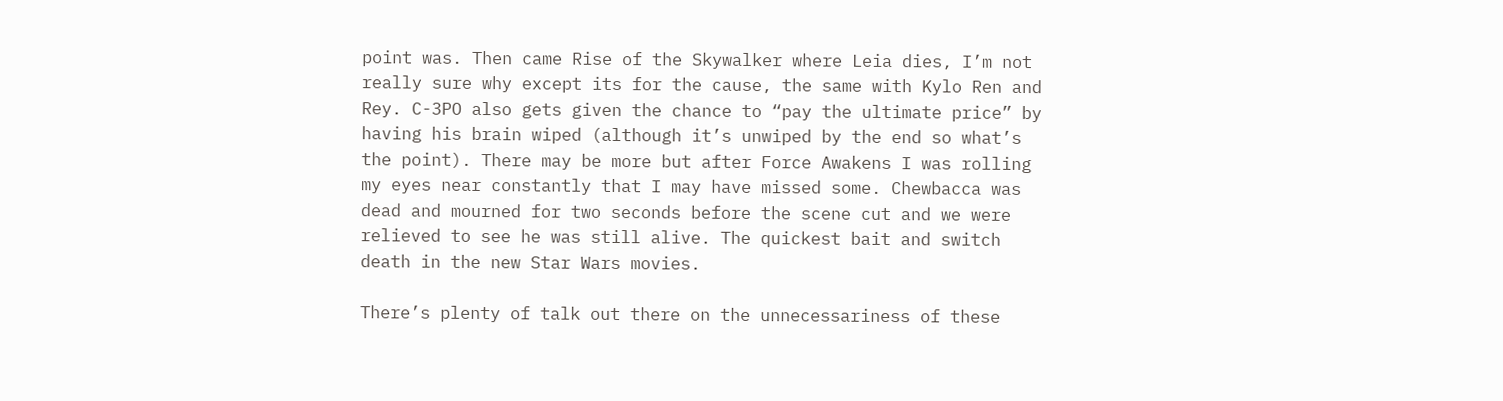point was. Then came Rise of the Skywalker where Leia dies, I’m not really sure why except its for the cause, the same with Kylo Ren and Rey. C-3PO also gets given the chance to “pay the ultimate price” by having his brain wiped (although it’s unwiped by the end so what’s the point). There may be more but after Force Awakens I was rolling my eyes near constantly that I may have missed some. Chewbacca was dead and mourned for two seconds before the scene cut and we were relieved to see he was still alive. The quickest bait and switch death in the new Star Wars movies.

There’s plenty of talk out there on the unnecessariness of these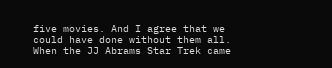five movies. And I agree that we could have done without them all. When the JJ Abrams Star Trek came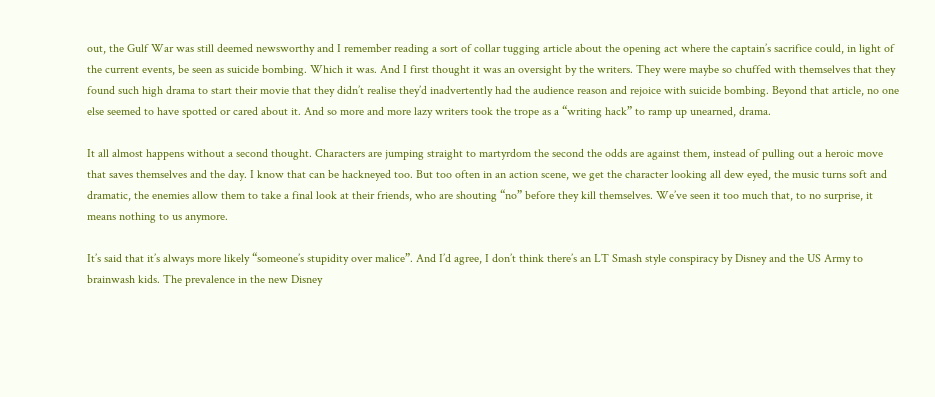out, the Gulf War was still deemed newsworthy and I remember reading a sort of collar tugging article about the opening act where the captain’s sacrifice could, in light of the current events, be seen as suicide bombing. Which it was. And I first thought it was an oversight by the writers. They were maybe so chuffed with themselves that they found such high drama to start their movie that they didn’t realise they’d inadvertently had the audience reason and rejoice with suicide bombing. Beyond that article, no one else seemed to have spotted or cared about it. And so more and more lazy writers took the trope as a “writing hack” to ramp up unearned, drama.

It all almost happens without a second thought. Characters are jumping straight to martyrdom the second the odds are against them, instead of pulling out a heroic move that saves themselves and the day. I know that can be hackneyed too. But too often in an action scene, we get the character looking all dew eyed, the music turns soft and dramatic, the enemies allow them to take a final look at their friends, who are shouting “no” before they kill themselves. We’ve seen it too much that, to no surprise, it means nothing to us anymore.

It’s said that it’s always more likely “someone’s stupidity over malice”. And I’d agree, I don’t think there’s an LT Smash style conspiracy by Disney and the US Army to brainwash kids. The prevalence in the new Disney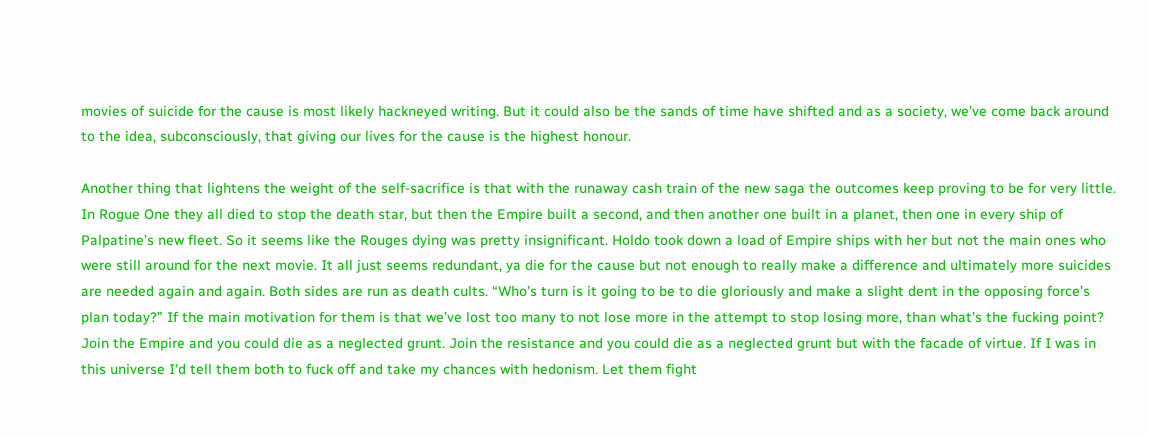movies of suicide for the cause is most likely hackneyed writing. But it could also be the sands of time have shifted and as a society, we’ve come back around to the idea, subconsciously, that giving our lives for the cause is the highest honour.

Another thing that lightens the weight of the self-sacrifice is that with the runaway cash train of the new saga the outcomes keep proving to be for very little. In Rogue One they all died to stop the death star, but then the Empire built a second, and then another one built in a planet, then one in every ship of Palpatine’s new fleet. So it seems like the Rouges dying was pretty insignificant. Holdo took down a load of Empire ships with her but not the main ones who were still around for the next movie. It all just seems redundant, ya die for the cause but not enough to really make a difference and ultimately more suicides are needed again and again. Both sides are run as death cults. “Who’s turn is it going to be to die gloriously and make a slight dent in the opposing force’s plan today?” If the main motivation for them is that we’ve lost too many to not lose more in the attempt to stop losing more, than what’s the fucking point? Join the Empire and you could die as a neglected grunt. Join the resistance and you could die as a neglected grunt but with the facade of virtue. If I was in this universe I’d tell them both to fuck off and take my chances with hedonism. Let them fight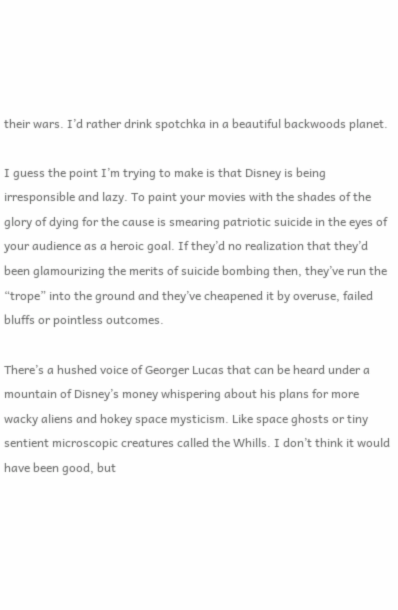their wars. I’d rather drink spotchka in a beautiful backwoods planet.

I guess the point I’m trying to make is that Disney is being irresponsible and lazy. To paint your movies with the shades of the glory of dying for the cause is smearing patriotic suicide in the eyes of your audience as a heroic goal. If they’d no realization that they’d been glamourizing the merits of suicide bombing then, they’ve run the “trope” into the ground and they’ve cheapened it by overuse, failed bluffs or pointless outcomes.

There’s a hushed voice of Georger Lucas that can be heard under a mountain of Disney’s money whispering about his plans for more wacky aliens and hokey space mysticism. Like space ghosts or tiny sentient microscopic creatures called the Whills. I don’t think it would have been good, but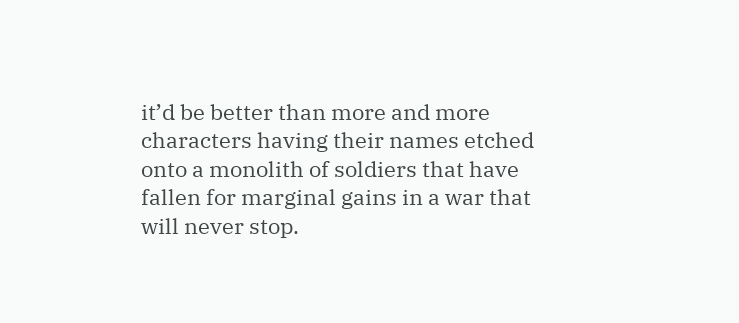it’d be better than more and more characters having their names etched onto a monolith of soldiers that have fallen for marginal gains in a war that will never stop.